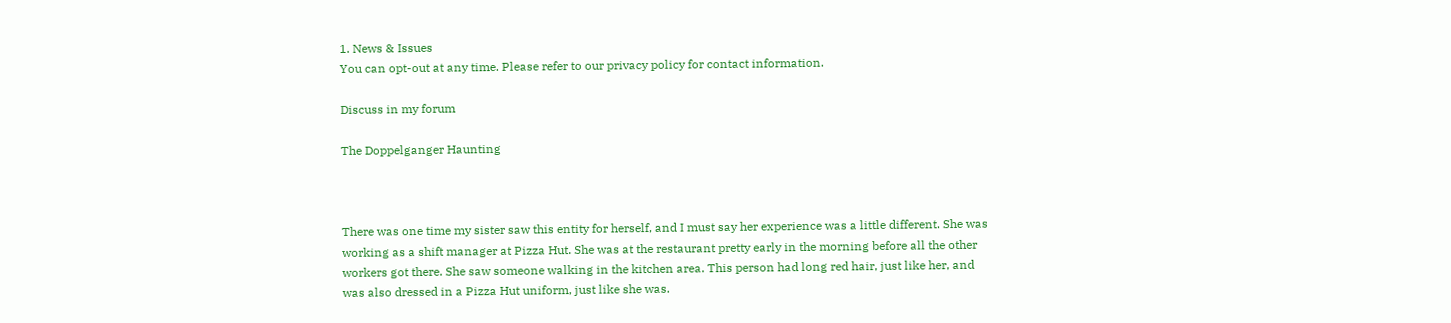1. News & Issues
You can opt-out at any time. Please refer to our privacy policy for contact information.

Discuss in my forum

The Doppelganger Haunting



There was one time my sister saw this entity for herself, and I must say her experience was a little different. She was working as a shift manager at Pizza Hut. She was at the restaurant pretty early in the morning before all the other workers got there. She saw someone walking in the kitchen area. This person had long red hair, just like her, and was also dressed in a Pizza Hut uniform, just like she was.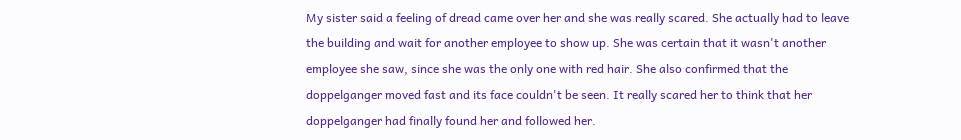My sister said a feeling of dread came over her and she was really scared. She actually had to leave the building and wait for another employee to show up. She was certain that it wasn't another employee she saw, since she was the only one with red hair. She also confirmed that the doppelganger moved fast and its face couldn't be seen. It really scared her to think that her doppelganger had finally found her and followed her.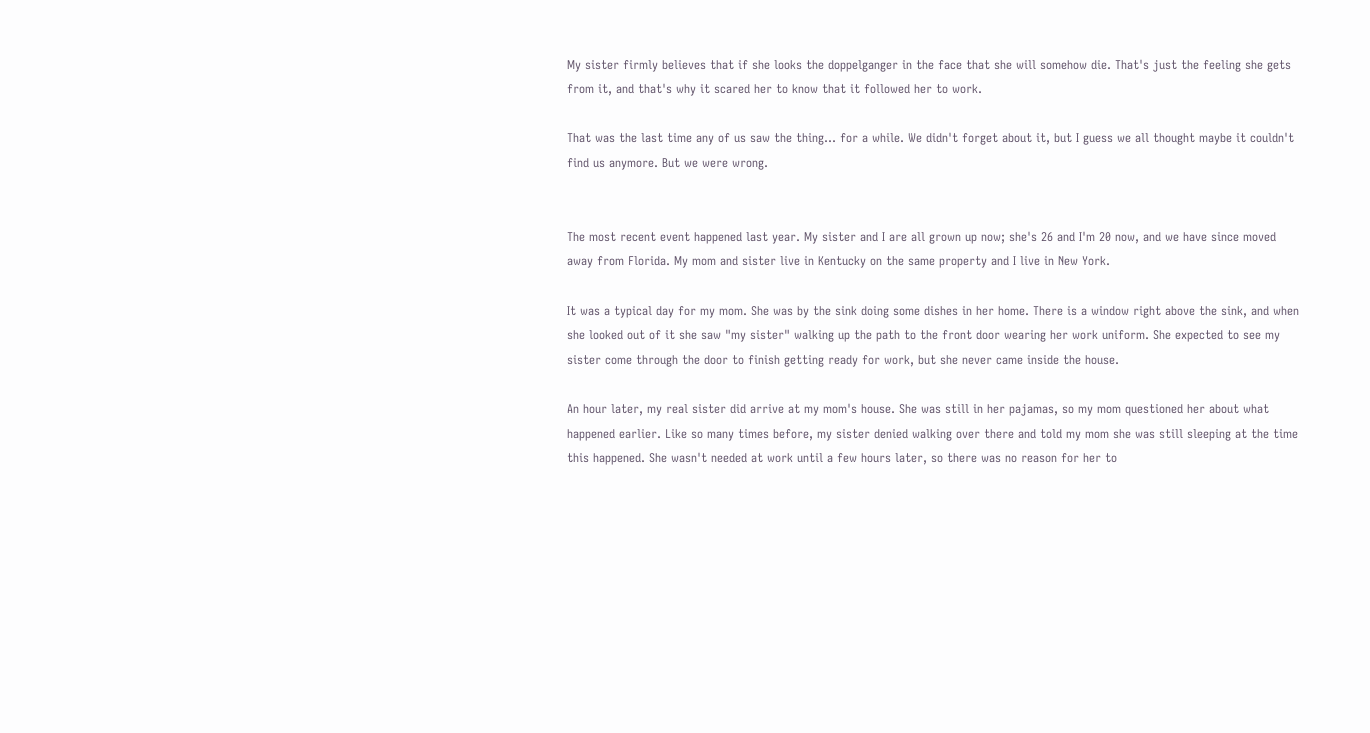My sister firmly believes that if she looks the doppelganger in the face that she will somehow die. That's just the feeling she gets from it, and that's why it scared her to know that it followed her to work.

That was the last time any of us saw the thing... for a while. We didn't forget about it, but I guess we all thought maybe it couldn't find us anymore. But we were wrong.


The most recent event happened last year. My sister and I are all grown up now; she's 26 and I'm 20 now, and we have since moved away from Florida. My mom and sister live in Kentucky on the same property and I live in New York.

It was a typical day for my mom. She was by the sink doing some dishes in her home. There is a window right above the sink, and when she looked out of it she saw "my sister" walking up the path to the front door wearing her work uniform. She expected to see my sister come through the door to finish getting ready for work, but she never came inside the house.

An hour later, my real sister did arrive at my mom's house. She was still in her pajamas, so my mom questioned her about what happened earlier. Like so many times before, my sister denied walking over there and told my mom she was still sleeping at the time this happened. She wasn't needed at work until a few hours later, so there was no reason for her to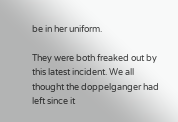be in her uniform.

They were both freaked out by this latest incident. We all thought the doppelganger had left since it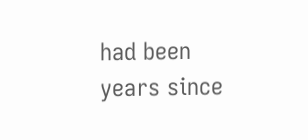had been years since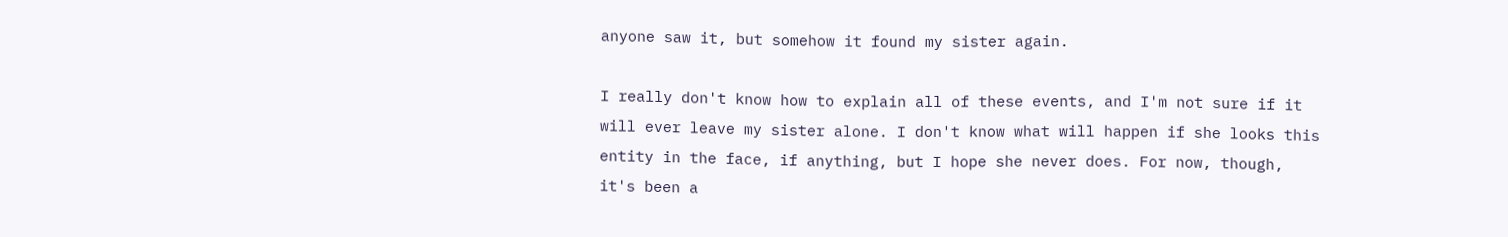anyone saw it, but somehow it found my sister again.

I really don't know how to explain all of these events, and I'm not sure if it will ever leave my sister alone. I don't know what will happen if she looks this entity in the face, if anything, but I hope she never does. For now, though, it's been a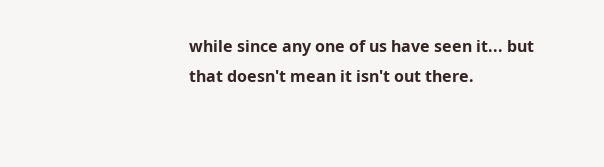while since any one of us have seen it... but that doesn't mean it isn't out there.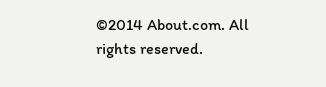©2014 About.com. All rights reserved.